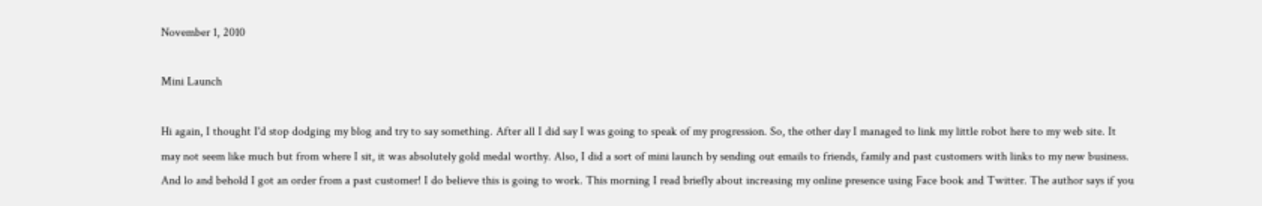November 1, 2010

Mini Launch

Hi again, I thought I'd stop dodging my blog and try to say something. After all I did say I was going to speak of my progression. So, the other day I managed to link my little robot here to my web site. It may not seem like much but from where I sit, it was absolutely gold medal worthy. Also, I did a sort of mini launch by sending out emails to friends, family and past customers with links to my new business. And lo and behold I got an order from a past customer! I do believe this is going to work. This morning I read briefly about increasing my online presence using Face book and Twitter. The author says if you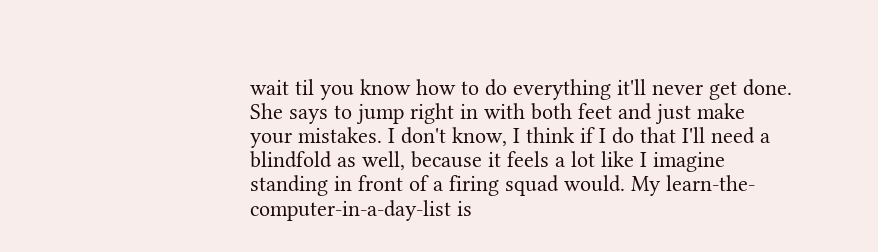wait til you know how to do everything it'll never get done. She says to jump right in with both feet and just make your mistakes. I don't know, I think if I do that I'll need a blindfold as well, because it feels a lot like I imagine standing in front of a firing squad would. My learn-the-computer-in-a-day-list is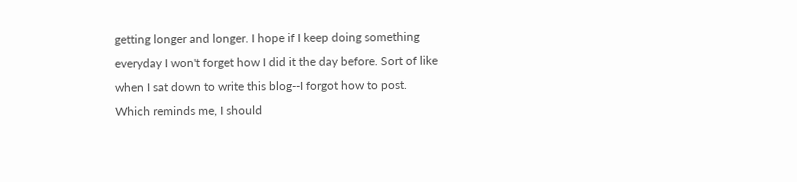getting longer and longer. I hope if I keep doing something everyday I won't forget how I did it the day before. Sort of like when I sat down to write this blog--I forgot how to post. Which reminds me, I should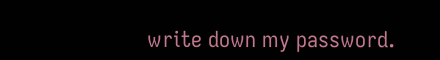write down my password.